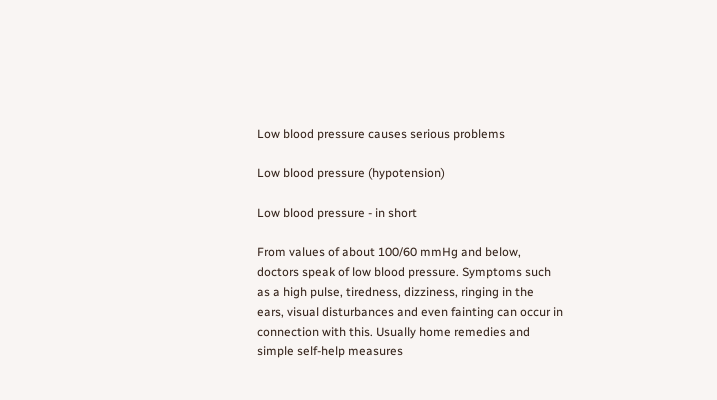Low blood pressure causes serious problems

Low blood pressure (hypotension)

Low blood pressure - in short

From values of about 100/60 mmHg and below, doctors speak of low blood pressure. Symptoms such as a high pulse, tiredness, dizziness, ringing in the ears, visual disturbances and even fainting can occur in connection with this. Usually home remedies and simple self-help measures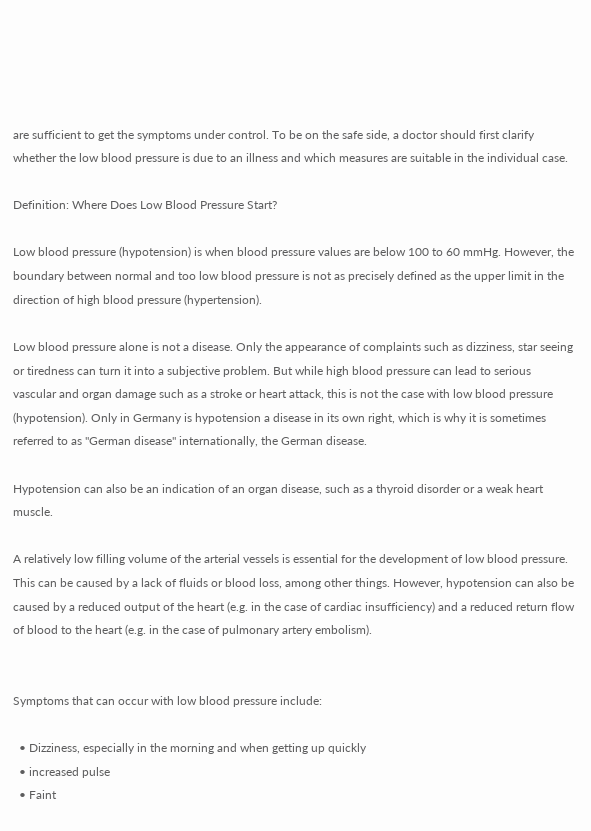are sufficient to get the symptoms under control. To be on the safe side, a doctor should first clarify whether the low blood pressure is due to an illness and which measures are suitable in the individual case.

Definition: Where Does Low Blood Pressure Start?

Low blood pressure (hypotension) is when blood pressure values are below 100 to 60 mmHg. However, the boundary between normal and too low blood pressure is not as precisely defined as the upper limit in the direction of high blood pressure (hypertension).

Low blood pressure alone is not a disease. Only the appearance of complaints such as dizziness, star seeing or tiredness can turn it into a subjective problem. But while high blood pressure can lead to serious vascular and organ damage such as a stroke or heart attack, this is not the case with low blood pressure (hypotension). Only in Germany is hypotension a disease in its own right, which is why it is sometimes referred to as "German disease" internationally, the German disease.

Hypotension can also be an indication of an organ disease, such as a thyroid disorder or a weak heart muscle.

A relatively low filling volume of the arterial vessels is essential for the development of low blood pressure. This can be caused by a lack of fluids or blood loss, among other things. However, hypotension can also be caused by a reduced output of the heart (e.g. in the case of cardiac insufficiency) and a reduced return flow of blood to the heart (e.g. in the case of pulmonary artery embolism).


Symptoms that can occur with low blood pressure include:

  • Dizziness, especially in the morning and when getting up quickly
  • increased pulse
  • Faint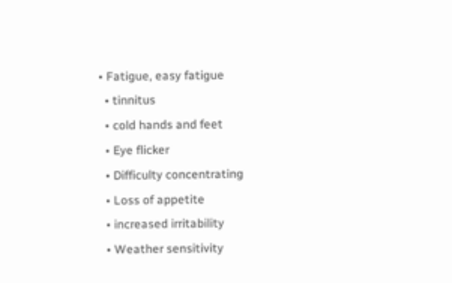• Fatigue, easy fatigue
  • tinnitus
  • cold hands and feet
  • Eye flicker
  • Difficulty concentrating
  • Loss of appetite
  • increased irritability
  • Weather sensitivity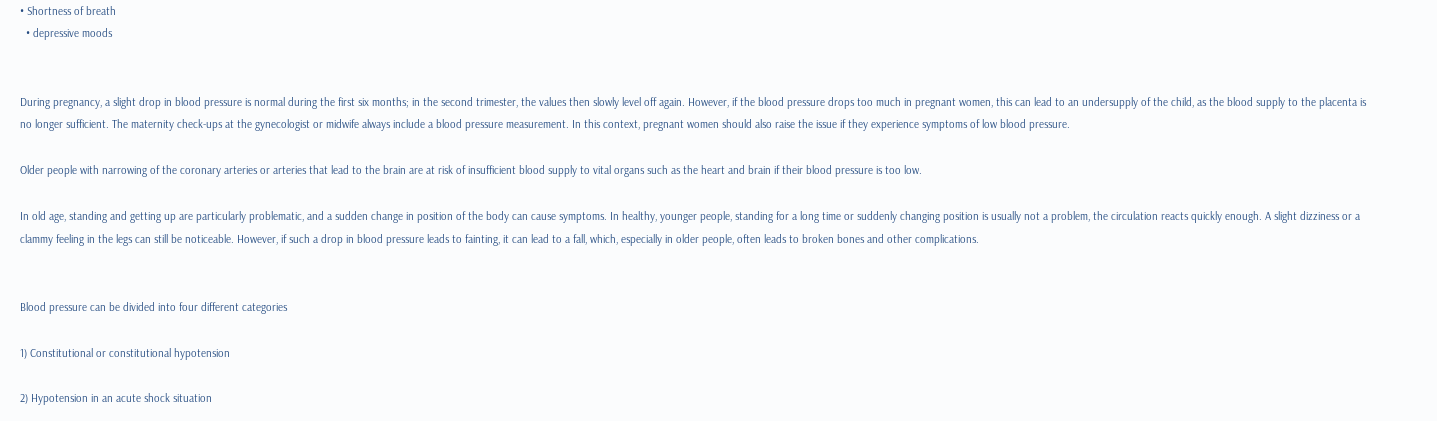• Shortness of breath
  • depressive moods


During pregnancy, a slight drop in blood pressure is normal during the first six months; in the second trimester, the values then slowly level off again. However, if the blood pressure drops too much in pregnant women, this can lead to an undersupply of the child, as the blood supply to the placenta is no longer sufficient. The maternity check-ups at the gynecologist or midwife always include a blood pressure measurement. In this context, pregnant women should also raise the issue if they experience symptoms of low blood pressure.

Older people with narrowing of the coronary arteries or arteries that lead to the brain are at risk of insufficient blood supply to vital organs such as the heart and brain if their blood pressure is too low.

In old age, standing and getting up are particularly problematic, and a sudden change in position of the body can cause symptoms. In healthy, younger people, standing for a long time or suddenly changing position is usually not a problem, the circulation reacts quickly enough. A slight dizziness or a clammy feeling in the legs can still be noticeable. However, if such a drop in blood pressure leads to fainting, it can lead to a fall, which, especially in older people, often leads to broken bones and other complications.


Blood pressure can be divided into four different categories

1) Constitutional or constitutional hypotension

2) Hypotension in an acute shock situation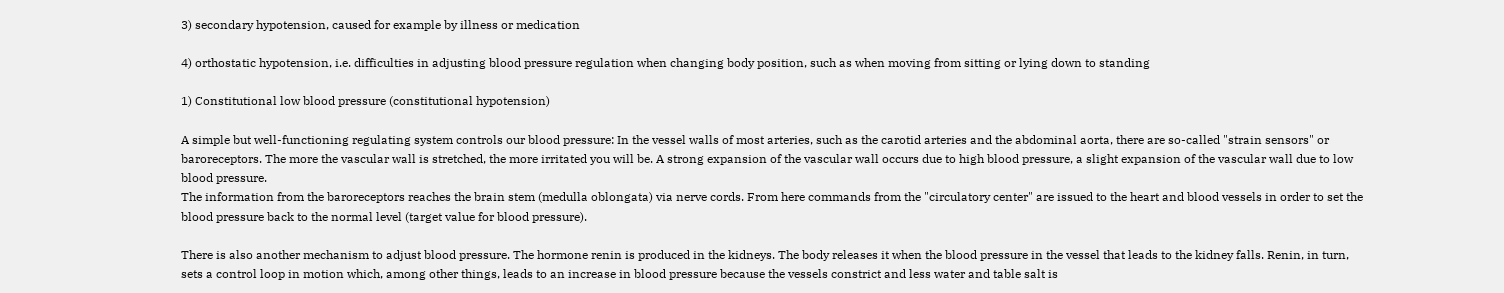3) secondary hypotension, caused for example by illness or medication

4) orthostatic hypotension, i.e. difficulties in adjusting blood pressure regulation when changing body position, such as when moving from sitting or lying down to standing

1) Constitutional low blood pressure (constitutional hypotension)

A simple but well-functioning regulating system controls our blood pressure: In the vessel walls of most arteries, such as the carotid arteries and the abdominal aorta, there are so-called "strain sensors" or baroreceptors. The more the vascular wall is stretched, the more irritated you will be. A strong expansion of the vascular wall occurs due to high blood pressure, a slight expansion of the vascular wall due to low blood pressure.
The information from the baroreceptors reaches the brain stem (medulla oblongata) via nerve cords. From here commands from the "circulatory center" are issued to the heart and blood vessels in order to set the blood pressure back to the normal level (target value for blood pressure).

There is also another mechanism to adjust blood pressure. The hormone renin is produced in the kidneys. The body releases it when the blood pressure in the vessel that leads to the kidney falls. Renin, in turn, sets a control loop in motion which, among other things, leads to an increase in blood pressure because the vessels constrict and less water and table salt is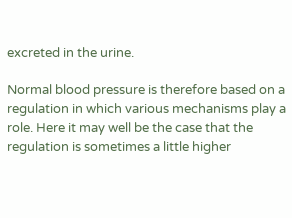excreted in the urine.

Normal blood pressure is therefore based on a regulation in which various mechanisms play a role. Here it may well be the case that the regulation is sometimes a little higher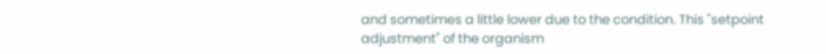and sometimes a little lower due to the condition. This "setpoint adjustment" of the organism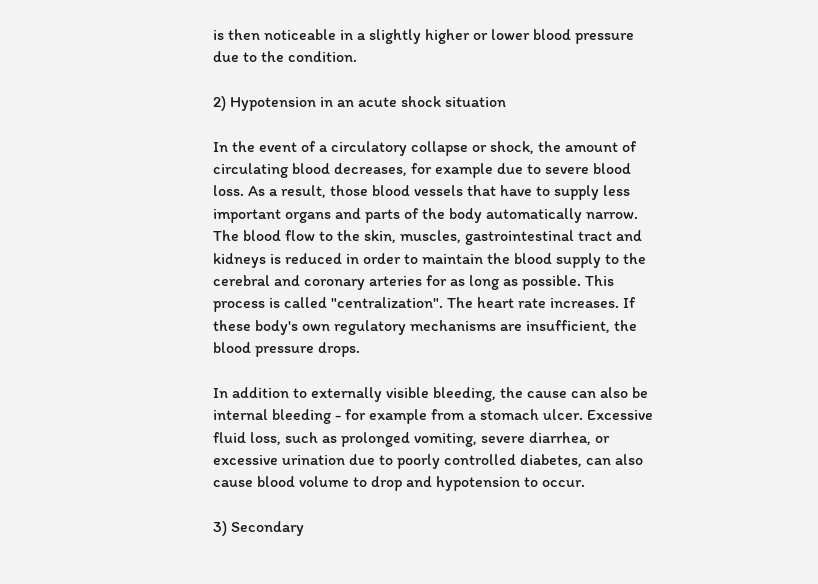is then noticeable in a slightly higher or lower blood pressure due to the condition.

2) Hypotension in an acute shock situation

In the event of a circulatory collapse or shock, the amount of circulating blood decreases, for example due to severe blood loss. As a result, those blood vessels that have to supply less important organs and parts of the body automatically narrow. The blood flow to the skin, muscles, gastrointestinal tract and kidneys is reduced in order to maintain the blood supply to the cerebral and coronary arteries for as long as possible. This process is called "centralization". The heart rate increases. If these body's own regulatory mechanisms are insufficient, the blood pressure drops.

In addition to externally visible bleeding, the cause can also be internal bleeding - for example from a stomach ulcer. Excessive fluid loss, such as prolonged vomiting, severe diarrhea, or excessive urination due to poorly controlled diabetes, can also cause blood volume to drop and hypotension to occur.

3) Secondary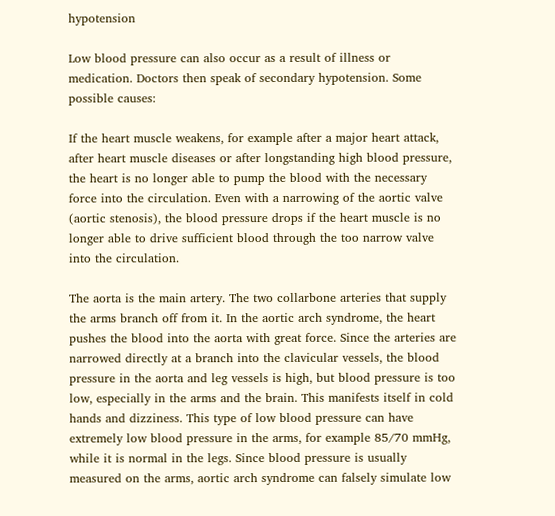hypotension

Low blood pressure can also occur as a result of illness or medication. Doctors then speak of secondary hypotension. Some possible causes:

If the heart muscle weakens, for example after a major heart attack, after heart muscle diseases or after longstanding high blood pressure, the heart is no longer able to pump the blood with the necessary force into the circulation. Even with a narrowing of the aortic valve (aortic stenosis), the blood pressure drops if the heart muscle is no longer able to drive sufficient blood through the too narrow valve into the circulation.

The aorta is the main artery. The two collarbone arteries that supply the arms branch off from it. In the aortic arch syndrome, the heart pushes the blood into the aorta with great force. Since the arteries are narrowed directly at a branch into the clavicular vessels, the blood pressure in the aorta and leg vessels is high, but blood pressure is too low, especially in the arms and the brain. This manifests itself in cold hands and dizziness. This type of low blood pressure can have extremely low blood pressure in the arms, for example 85/70 mmHg, while it is normal in the legs. Since blood pressure is usually measured on the arms, aortic arch syndrome can falsely simulate low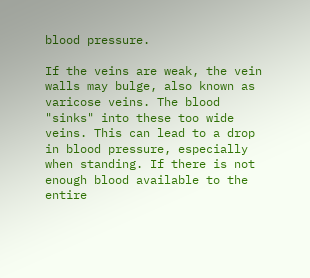blood pressure.

If the veins are weak, the vein walls may bulge, also known as varicose veins. The blood "sinks" into these too wide veins. This can lead to a drop in blood pressure, especially when standing. If there is not enough blood available to the entire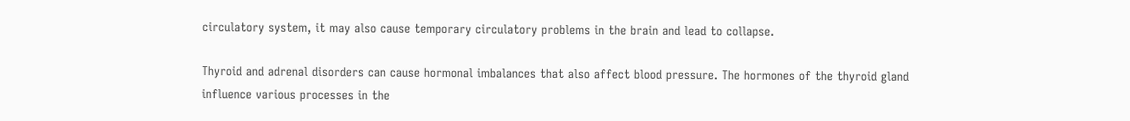circulatory system, it may also cause temporary circulatory problems in the brain and lead to collapse.

Thyroid and adrenal disorders can cause hormonal imbalances that also affect blood pressure. The hormones of the thyroid gland influence various processes in the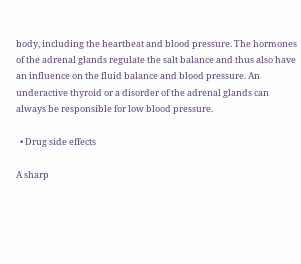body, including the heartbeat and blood pressure. The hormones of the adrenal glands regulate the salt balance and thus also have an influence on the fluid balance and blood pressure. An underactive thyroid or a disorder of the adrenal glands can always be responsible for low blood pressure.

  • Drug side effects

A sharp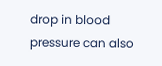drop in blood pressure can also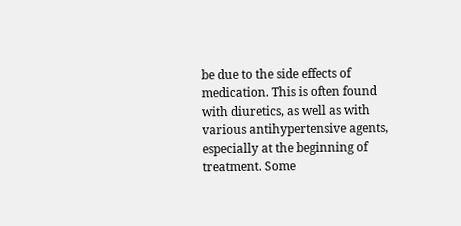be due to the side effects of medication. This is often found with diuretics, as well as with various antihypertensive agents, especially at the beginning of treatment. Some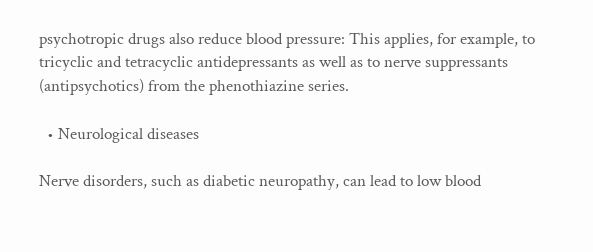psychotropic drugs also reduce blood pressure: This applies, for example, to tricyclic and tetracyclic antidepressants as well as to nerve suppressants (antipsychotics) from the phenothiazine series.

  • Neurological diseases

Nerve disorders, such as diabetic neuropathy, can lead to low blood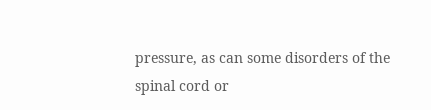pressure, as can some disorders of the spinal cord or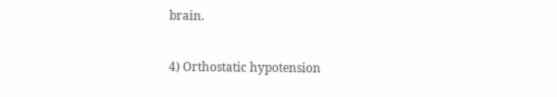brain.

4) Orthostatic hypotension